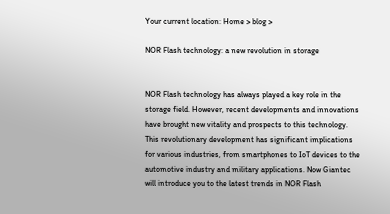Your current location: Home > blog >

NOR Flash technology: a new revolution in storage


NOR Flash technology has always played a key role in the storage field. However, recent developments and innovations have brought new vitality and prospects to this technology. This revolutionary development has significant implications for various industries, from smartphones to IoT devices to the automotive industry and military applications. Now Giantec will introduce you to the latest trends in NOR Flash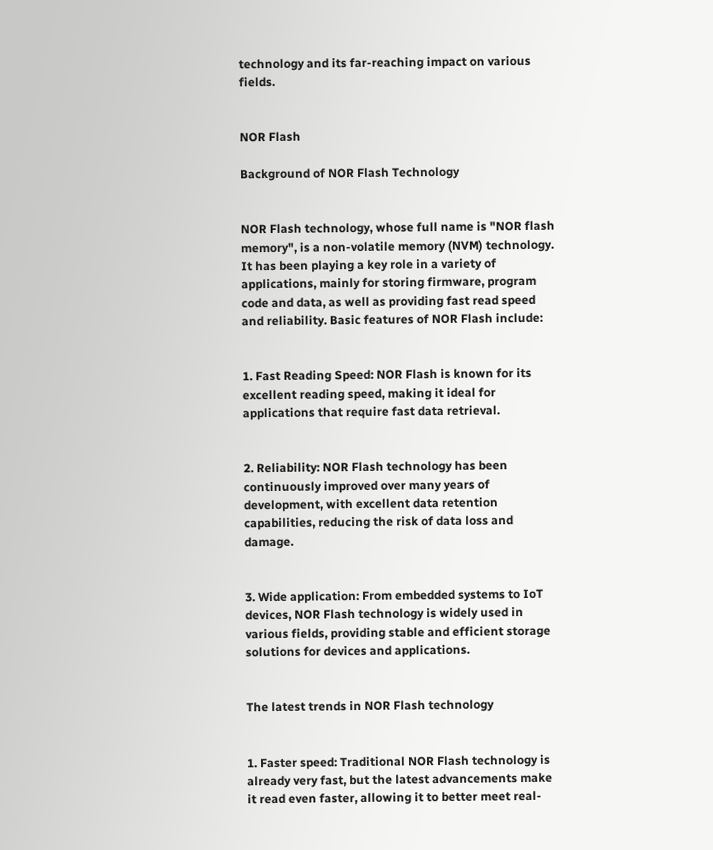technology and its far-reaching impact on various fields.


NOR Flash

Background of NOR Flash Technology


NOR Flash technology, whose full name is "NOR flash memory", is a non-volatile memory (NVM) technology. It has been playing a key role in a variety of applications, mainly for storing firmware, program code and data, as well as providing fast read speed and reliability. Basic features of NOR Flash include:


1. Fast Reading Speed: NOR Flash is known for its excellent reading speed, making it ideal for applications that require fast data retrieval.


2. Reliability: NOR Flash technology has been continuously improved over many years of development, with excellent data retention capabilities, reducing the risk of data loss and damage.


3. Wide application: From embedded systems to IoT devices, NOR Flash technology is widely used in various fields, providing stable and efficient storage solutions for devices and applications.


The latest trends in NOR Flash technology


1. Faster speed: Traditional NOR Flash technology is already very fast, but the latest advancements make it read even faster, allowing it to better meet real-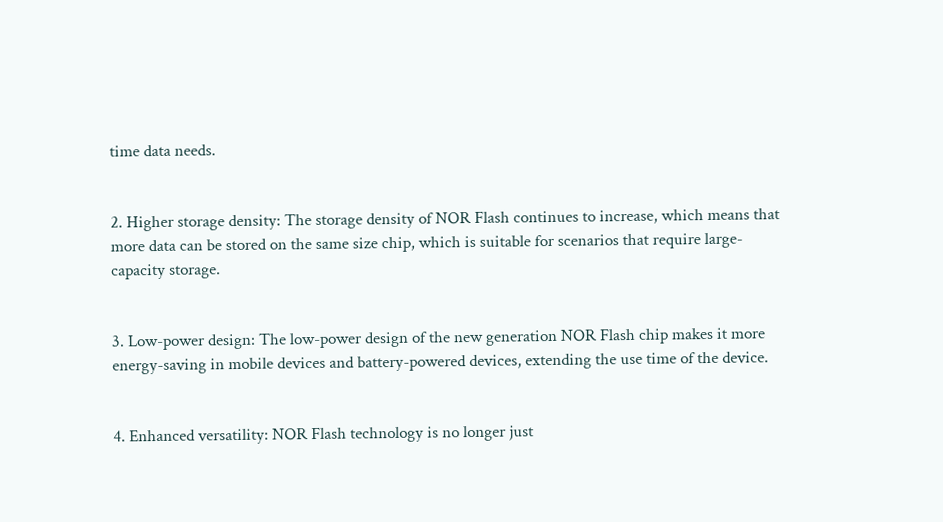time data needs.


2. Higher storage density: The storage density of NOR Flash continues to increase, which means that more data can be stored on the same size chip, which is suitable for scenarios that require large-capacity storage.


3. Low-power design: The low-power design of the new generation NOR Flash chip makes it more energy-saving in mobile devices and battery-powered devices, extending the use time of the device.


4. Enhanced versatility: NOR Flash technology is no longer just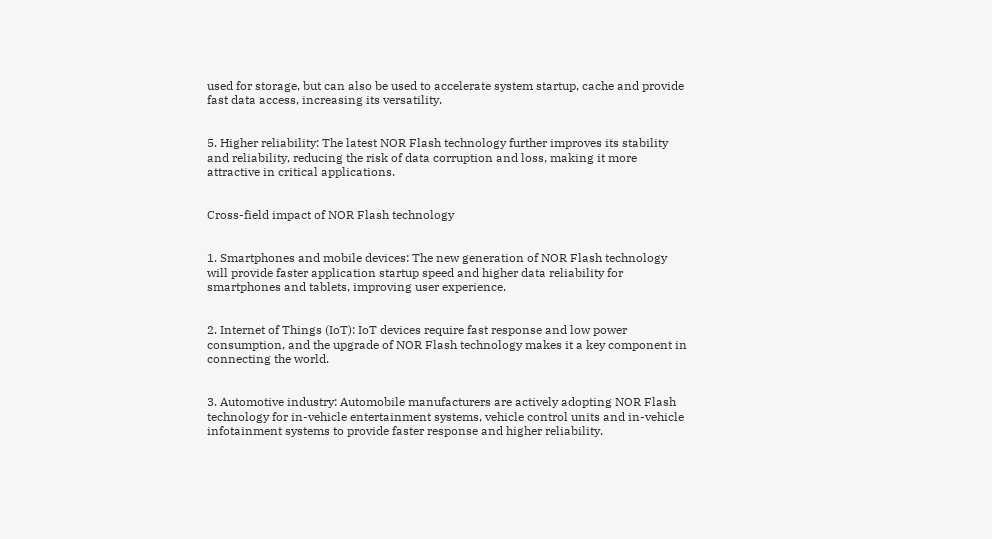used for storage, but can also be used to accelerate system startup, cache and provide fast data access, increasing its versatility.


5. Higher reliability: The latest NOR Flash technology further improves its stability and reliability, reducing the risk of data corruption and loss, making it more attractive in critical applications.


Cross-field impact of NOR Flash technology


1. Smartphones and mobile devices: The new generation of NOR Flash technology will provide faster application startup speed and higher data reliability for smartphones and tablets, improving user experience.


2. Internet of Things (IoT): IoT devices require fast response and low power consumption, and the upgrade of NOR Flash technology makes it a key component in connecting the world.


3. Automotive industry: Automobile manufacturers are actively adopting NOR Flash technology for in-vehicle entertainment systems, vehicle control units and in-vehicle infotainment systems to provide faster response and higher reliability.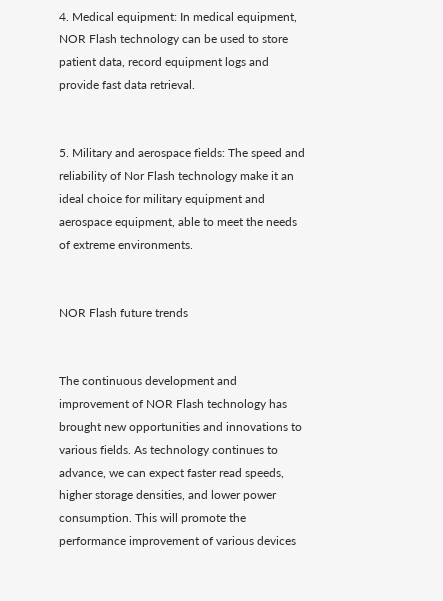4. Medical equipment: In medical equipment, NOR Flash technology can be used to store patient data, record equipment logs and provide fast data retrieval.


5. Military and aerospace fields: The speed and reliability of Nor Flash technology make it an ideal choice for military equipment and aerospace equipment, able to meet the needs of extreme environments.


NOR Flash future trends


The continuous development and improvement of NOR Flash technology has brought new opportunities and innovations to various fields. As technology continues to advance, we can expect faster read speeds, higher storage densities, and lower power consumption. This will promote the performance improvement of various devices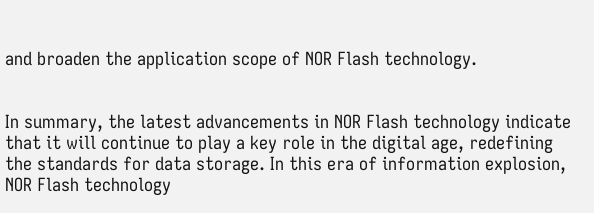and broaden the application scope of NOR Flash technology.


In summary, the latest advancements in NOR Flash technology indicate that it will continue to play a key role in the digital age, redefining the standards for data storage. In this era of information explosion, NOR Flash technology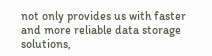not only provides us with faster and more reliable data storage solutions,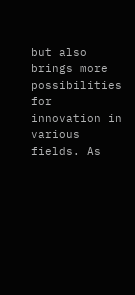but also brings more possibilities for innovation in various fields. As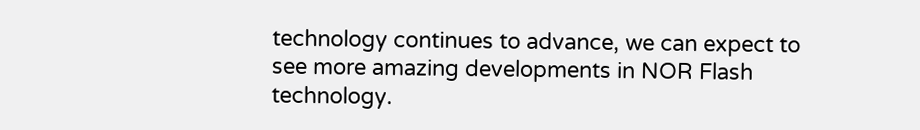technology continues to advance, we can expect to see more amazing developments in NOR Flash technology.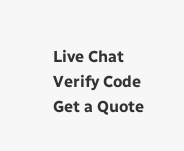Live Chat
Verify Code
Get a Quote